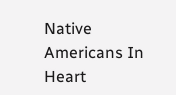Native Americans In Heart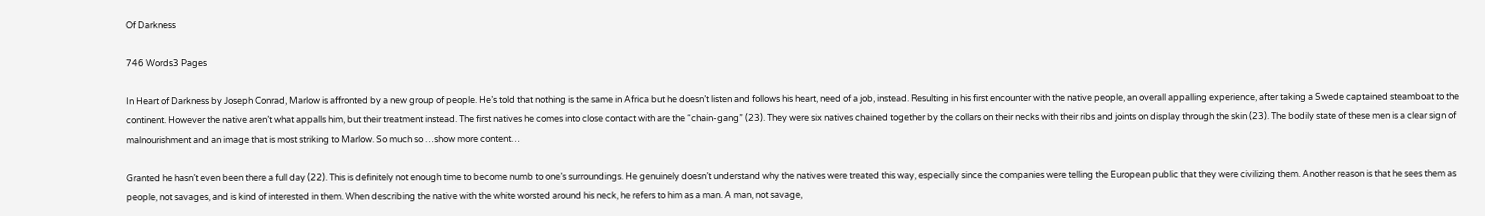Of Darkness

746 Words3 Pages

In Heart of Darkness by Joseph Conrad, Marlow is affronted by a new group of people. He’s told that nothing is the same in Africa but he doesn’t listen and follows his heart, need of a job, instead. Resulting in his first encounter with the native people, an overall appalling experience, after taking a Swede captained steamboat to the continent. However the native aren’t what appalls him, but their treatment instead. The first natives he comes into close contact with are the “chain-gang” (23). They were six natives chained together by the collars on their necks with their ribs and joints on display through the skin (23). The bodily state of these men is a clear sign of malnourishment and an image that is most striking to Marlow. So much so …show more content…

Granted he hasn’t even been there a full day (22). This is definitely not enough time to become numb to one’s surroundings. He genuinely doesn’t understand why the natives were treated this way, especially since the companies were telling the European public that they were civilizing them. Another reason is that he sees them as people, not savages, and is kind of interested in them. When describing the native with the white worsted around his neck, he refers to him as a man. A man, not savage,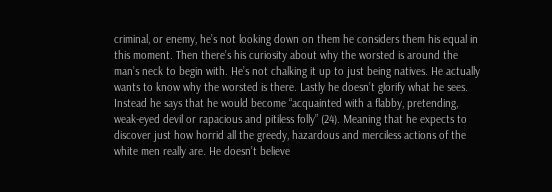criminal, or enemy, he’s not looking down on them he considers them his equal in this moment. Then there’s his curiosity about why the worsted is around the man’s neck to begin with. He’s not chalking it up to just being natives. He actually wants to know why the worsted is there. Lastly he doesn’t glorify what he sees. Instead he says that he would become “acquainted with a flabby, pretending, weak-eyed devil or rapacious and pitiless folly” (24). Meaning that he expects to discover just how horrid all the greedy, hazardous and merciless actions of the white men really are. He doesn’t believe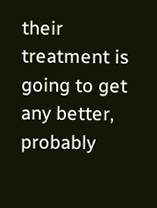their treatment is going to get any better, probably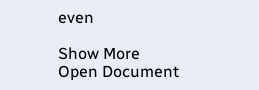even

Show More
Open Document